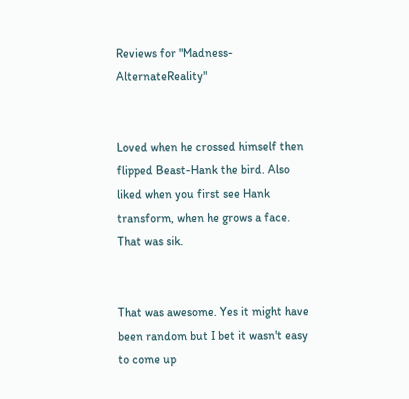Reviews for "Madness-AlternateReality"


Loved when he crossed himself then flipped Beast-Hank the bird. Also liked when you first see Hank transform, when he grows a face. That was sik.


That was awesome. Yes it might have been random but I bet it wasn't easy to come up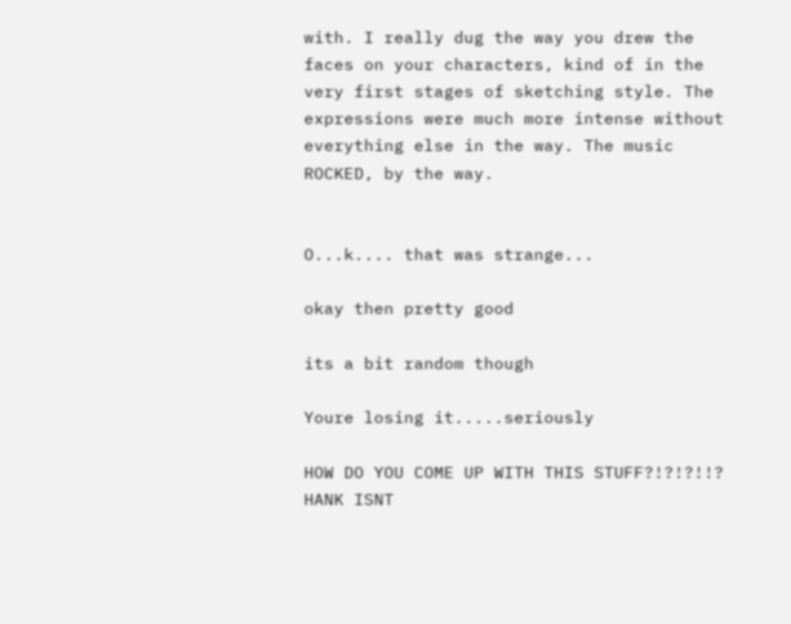with. I really dug the way you drew the faces on your characters, kind of in the very first stages of sketching style. The expressions were much more intense without everything else in the way. The music ROCKED, by the way.


O...k.... that was strange...

okay then pretty good

its a bit random though

Youre losing it.....seriously

HOW DO YOU COME UP WITH THIS STUFF?!?!?!!? HANK ISNT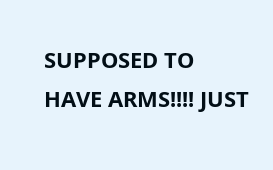SUPPOSED TO HAVE ARMS!!!! JUST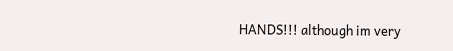HANDS!!! although im very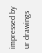impressed by ur drawings